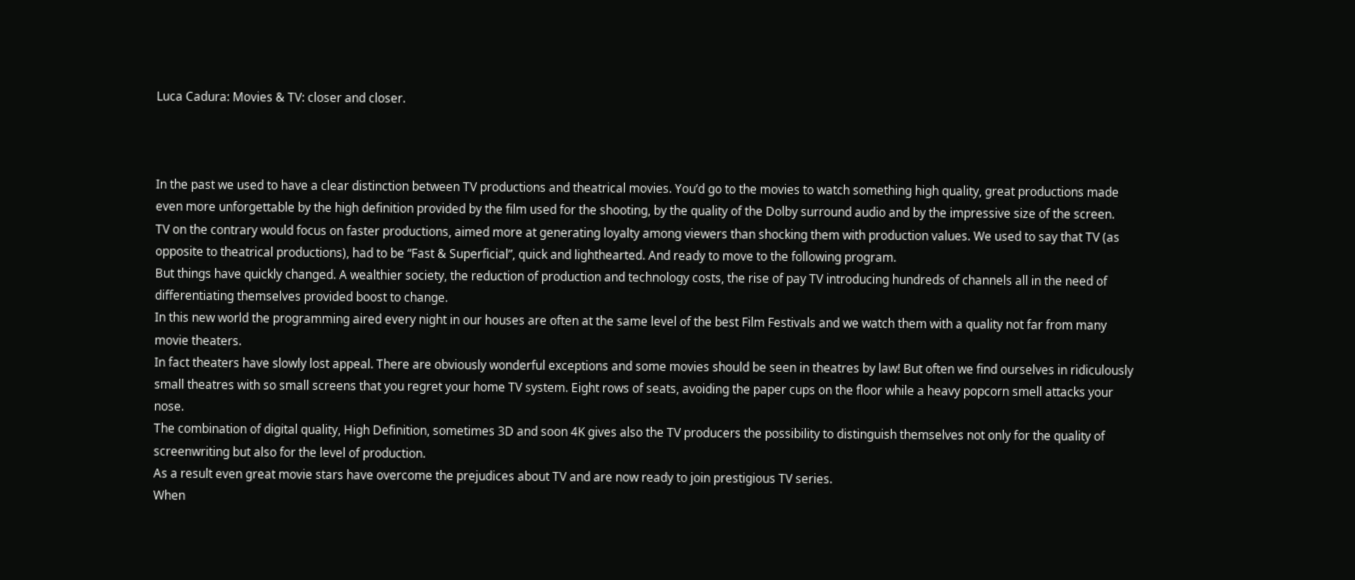Luca Cadura: Movies & TV: closer and closer.



In the past we used to have a clear distinction between TV productions and theatrical movies. You’d go to the movies to watch something high quality, great productions made even more unforgettable by the high definition provided by the film used for the shooting, by the quality of the Dolby surround audio and by the impressive size of the screen.
TV on the contrary would focus on faster productions, aimed more at generating loyalty among viewers than shocking them with production values. We used to say that TV (as opposite to theatrical productions), had to be “Fast & Superficial”, quick and lighthearted. And ready to move to the following program.
But things have quickly changed. A wealthier society, the reduction of production and technology costs, the rise of pay TV introducing hundreds of channels all in the need of differentiating themselves provided boost to change.
In this new world the programming aired every night in our houses are often at the same level of the best Film Festivals and we watch them with a quality not far from many movie theaters.
In fact theaters have slowly lost appeal. There are obviously wonderful exceptions and some movies should be seen in theatres by law! But often we find ourselves in ridiculously small theatres with so small screens that you regret your home TV system. Eight rows of seats, avoiding the paper cups on the floor while a heavy popcorn smell attacks your nose.
The combination of digital quality, High Definition, sometimes 3D and soon 4K gives also the TV producers the possibility to distinguish themselves not only for the quality of screenwriting but also for the level of production.
As a result even great movie stars have overcome the prejudices about TV and are now ready to join prestigious TV series.
When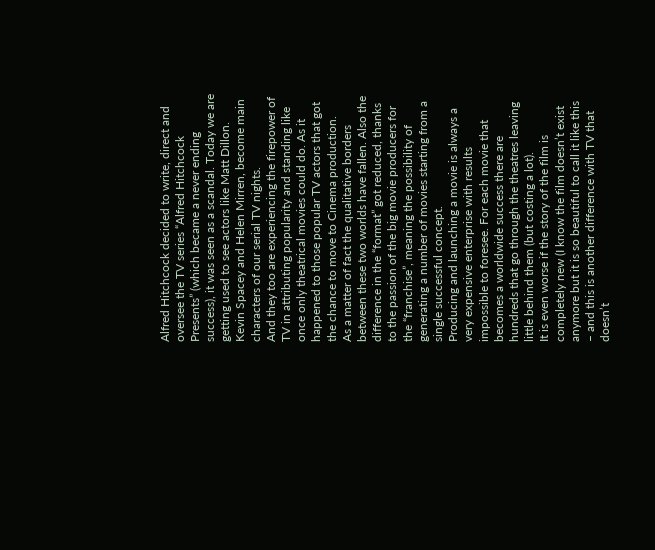Alfred Hitchcock decided to write, direct and oversee the TV series “Alfred Hitchcock Presents” (which became a never ending success), it was seen as a scandal. Today we are getting used to see actors like Matt Dillon. Kevin Spacey and Helen Mirren, become main characters of our serial TV nights.
And they too are experiencing the firepower of TV in attributing popularity and standing like once only theatrical movies could do. As it happened to those popular TV actors that got the chance to move to Cinema production.
As a matter of fact the qualitative borders between these two worlds have fallen. Also the difference in the “format” got reduced, thanks to the passion of the big movie producers for the “franchise”, meaning the possibility of generating a number of movies starting from a single successful concept.
Producing and launching a movie is always a very expensive enterprise with results impossible to foresee. For each movie that becomes a worldwide success there are hundreds that go through the theatres leaving little behind them (but costing a lot).
It is even worse if the story of the film is completely new (I know the film doesn’t exist anymore but it is so beautiful to call it like this – and this is another difference with TV that doesn’t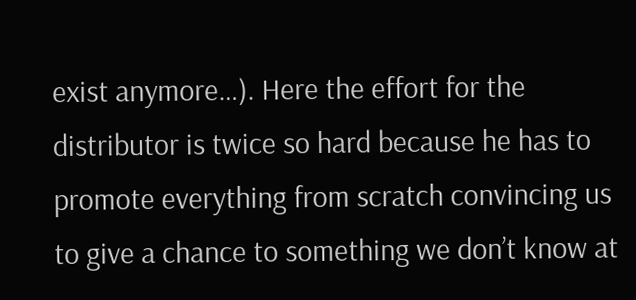exist anymore…). Here the effort for the distributor is twice so hard because he has to promote everything from scratch convincing us to give a chance to something we don’t know at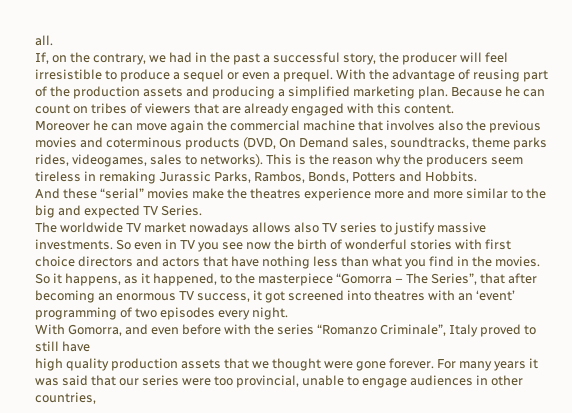all.
If, on the contrary, we had in the past a successful story, the producer will feel irresistible to produce a sequel or even a prequel. With the advantage of reusing part of the production assets and producing a simplified marketing plan. Because he can count on tribes of viewers that are already engaged with this content.
Moreover he can move again the commercial machine that involves also the previous movies and coterminous products (DVD, On Demand sales, soundtracks, theme parks rides, videogames, sales to networks). This is the reason why the producers seem tireless in remaking Jurassic Parks, Rambos, Bonds, Potters and Hobbits.
And these “serial” movies make the theatres experience more and more similar to the big and expected TV Series.
The worldwide TV market nowadays allows also TV series to justify massive investments. So even in TV you see now the birth of wonderful stories with first choice directors and actors that have nothing less than what you find in the movies.
So it happens, as it happened, to the masterpiece “Gomorra – The Series”, that after becoming an enormous TV success, it got screened into theatres with an ‘event’ programming of two episodes every night.
With Gomorra, and even before with the series “Romanzo Criminale”, Italy proved to still have
high quality production assets that we thought were gone forever. For many years it was said that our series were too provincial, unable to engage audiences in other countries,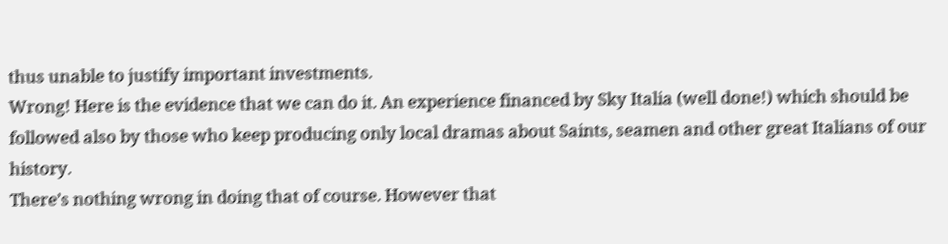thus unable to justify important investments.
Wrong! Here is the evidence that we can do it. An experience financed by Sky Italia (well done!) which should be followed also by those who keep producing only local dramas about Saints, seamen and other great Italians of our history.
There’s nothing wrong in doing that of course. However that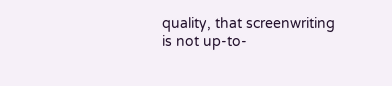quality, that screenwriting is not up-to-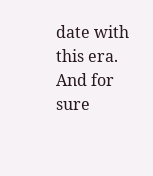date with this era.
And for sure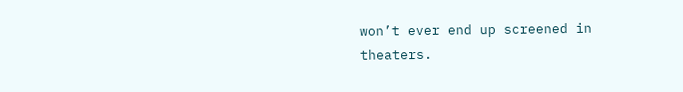won’t ever end up screened in theaters.